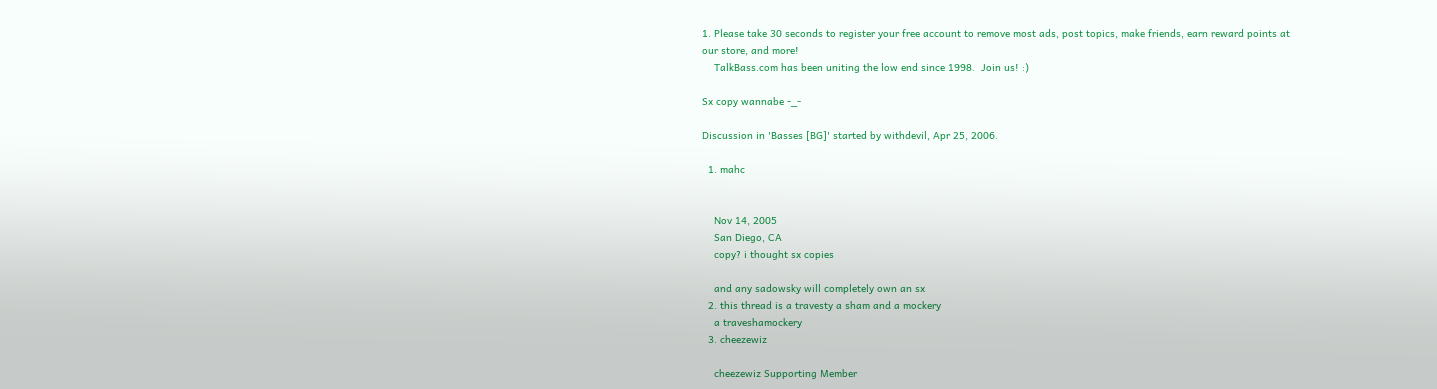1. Please take 30 seconds to register your free account to remove most ads, post topics, make friends, earn reward points at our store, and more!
    TalkBass.com has been uniting the low end since 1998.  Join us! :)

Sx copy wannabe -_-

Discussion in 'Basses [BG]' started by withdevil, Apr 25, 2006.

  1. mahc


    Nov 14, 2005
    San Diego, CA
    copy? i thought sx copies

    and any sadowsky will completely own an sx
  2. this thread is a travesty a sham and a mockery
    a traveshamockery
  3. cheezewiz

    cheezewiz Supporting Member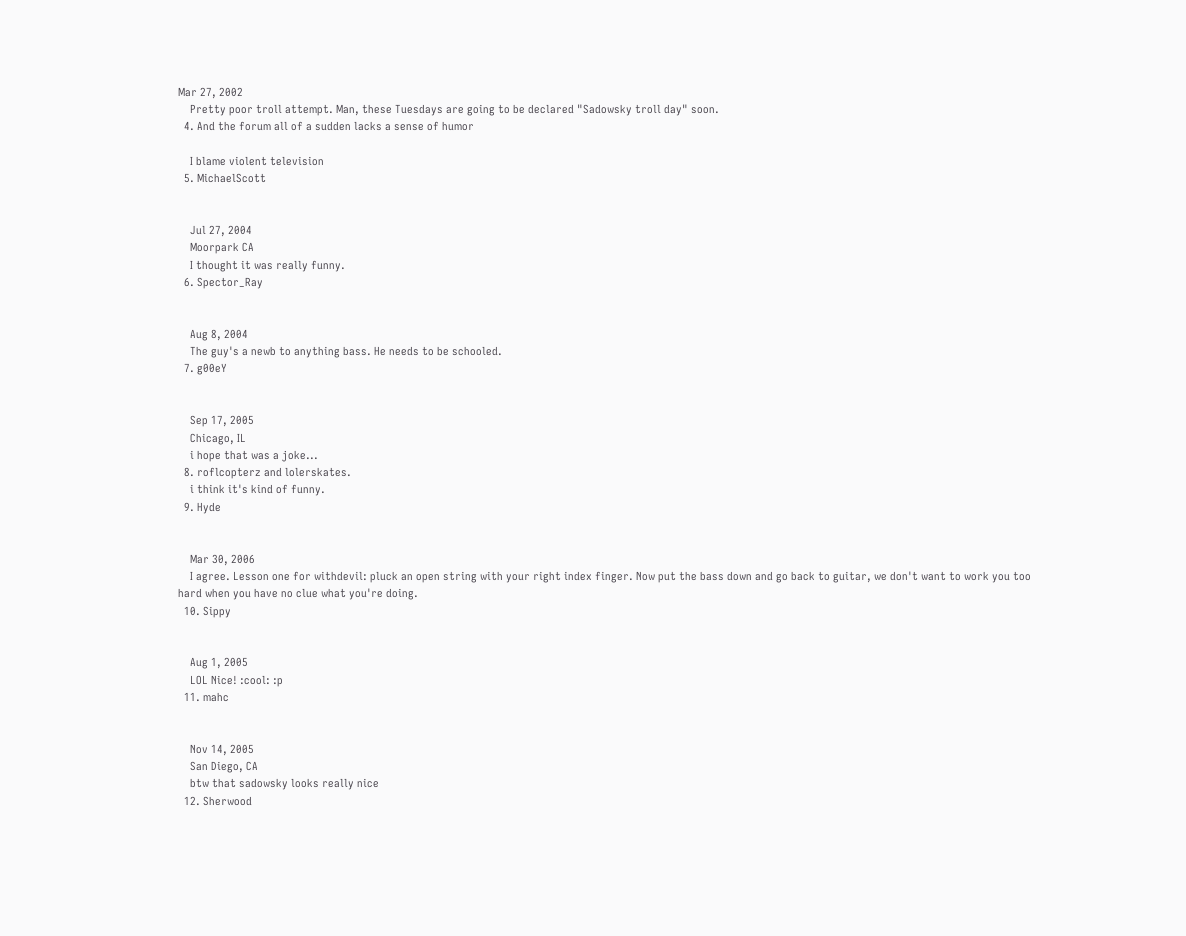Mar 27, 2002
    Pretty poor troll attempt. Man, these Tuesdays are going to be declared "Sadowsky troll day" soon.
  4. And the forum all of a sudden lacks a sense of humor

    I blame violent television
  5. MichaelScott


    Jul 27, 2004
    Moorpark CA
    I thought it was really funny.
  6. Spector_Ray


    Aug 8, 2004
    The guy's a newb to anything bass. He needs to be schooled.
  7. g00eY


    Sep 17, 2005
    Chicago, IL
    i hope that was a joke...
  8. roflcopterz and lolerskates.
    i think it's kind of funny.
  9. Hyde


    Mar 30, 2006
    I agree. Lesson one for withdevil: pluck an open string with your right index finger. Now put the bass down and go back to guitar, we don't want to work you too hard when you have no clue what you're doing.
  10. Sippy


    Aug 1, 2005
    LOL Nice! :cool: :p
  11. mahc


    Nov 14, 2005
    San Diego, CA
    btw that sadowsky looks really nice
  12. Sherwood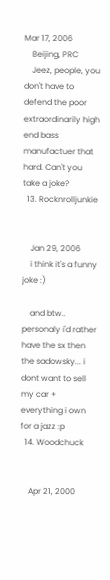Mar 17, 2006
    Beijing, PRC
    Jeez, people, you don't have to defend the poor extraordinarily high end bass manufactuer that hard. Can't you take a joke?
  13. Rocknrolljunkie


    Jan 29, 2006
    i think it's a funny joke :)

    and btw.. personaly i'd rather have the sx then the sadowsky... i dont want to sell my car + everything i own for a jazz :p
  14. Woodchuck


    Apr 21, 2000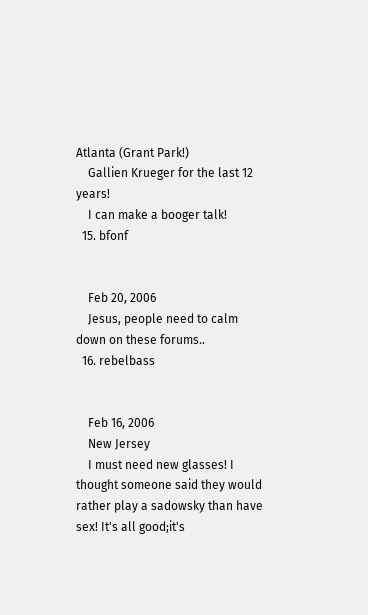Atlanta (Grant Park!)
    Gallien Krueger for the last 12 years!
    I can make a booger talk!
  15. bfonf


    Feb 20, 2006
    Jesus, people need to calm down on these forums..
  16. rebelbass


    Feb 16, 2006
    New Jersey
    I must need new glasses! I thought someone said they would rather play a sadowsky than have sex! It's all good;it's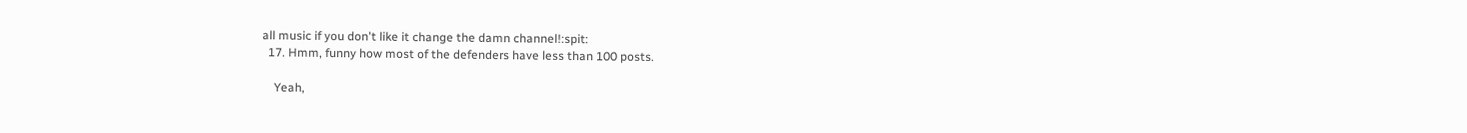all music if you don't like it change the damn channel!:spit:
  17. Hmm, funny how most of the defenders have less than 100 posts.

    Yeah,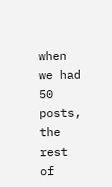when we had 50 posts, the rest of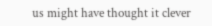us might have thought it clever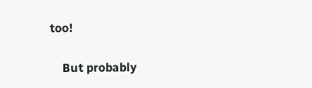too!

    But probably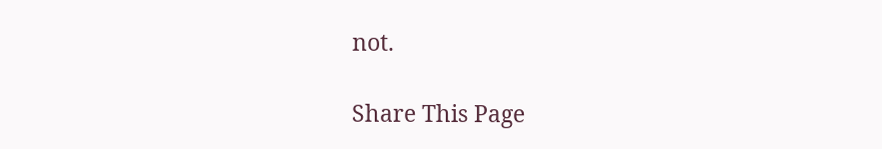not.

Share This Page